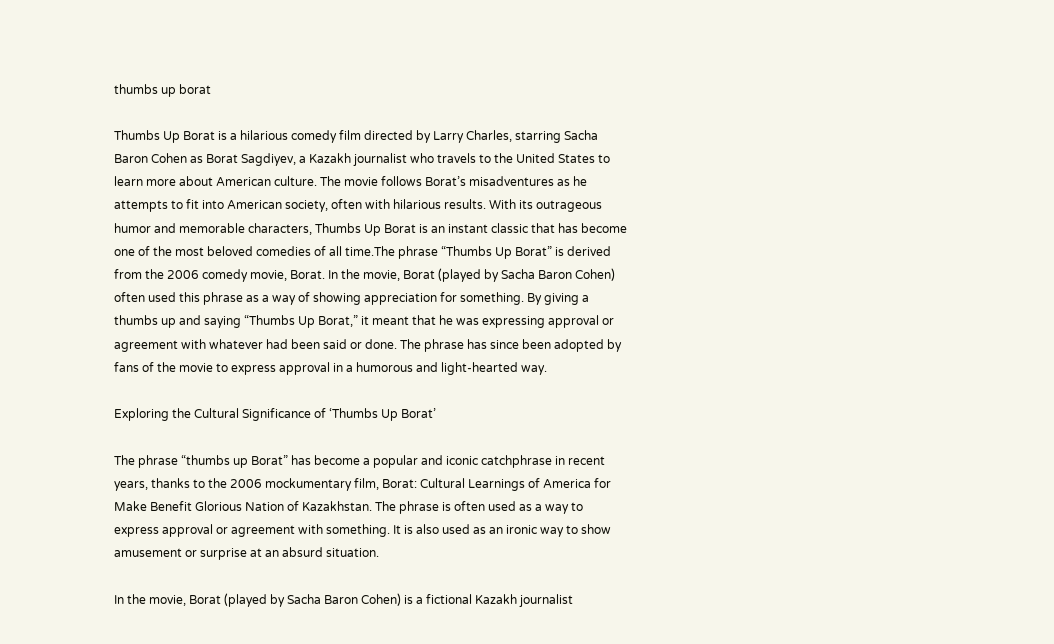thumbs up borat

Thumbs Up Borat is a hilarious comedy film directed by Larry Charles, starring Sacha Baron Cohen as Borat Sagdiyev, a Kazakh journalist who travels to the United States to learn more about American culture. The movie follows Borat’s misadventures as he attempts to fit into American society, often with hilarious results. With its outrageous humor and memorable characters, Thumbs Up Borat is an instant classic that has become one of the most beloved comedies of all time.The phrase “Thumbs Up Borat” is derived from the 2006 comedy movie, Borat. In the movie, Borat (played by Sacha Baron Cohen) often used this phrase as a way of showing appreciation for something. By giving a thumbs up and saying “Thumbs Up Borat,” it meant that he was expressing approval or agreement with whatever had been said or done. The phrase has since been adopted by fans of the movie to express approval in a humorous and light-hearted way.

Exploring the Cultural Significance of ‘Thumbs Up Borat’

The phrase “thumbs up Borat” has become a popular and iconic catchphrase in recent years, thanks to the 2006 mockumentary film, Borat: Cultural Learnings of America for Make Benefit Glorious Nation of Kazakhstan. The phrase is often used as a way to express approval or agreement with something. It is also used as an ironic way to show amusement or surprise at an absurd situation.

In the movie, Borat (played by Sacha Baron Cohen) is a fictional Kazakh journalist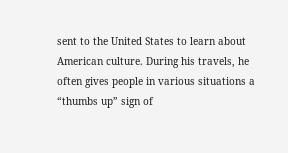sent to the United States to learn about American culture. During his travels, he often gives people in various situations a “thumbs up” sign of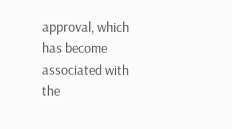approval, which has become associated with the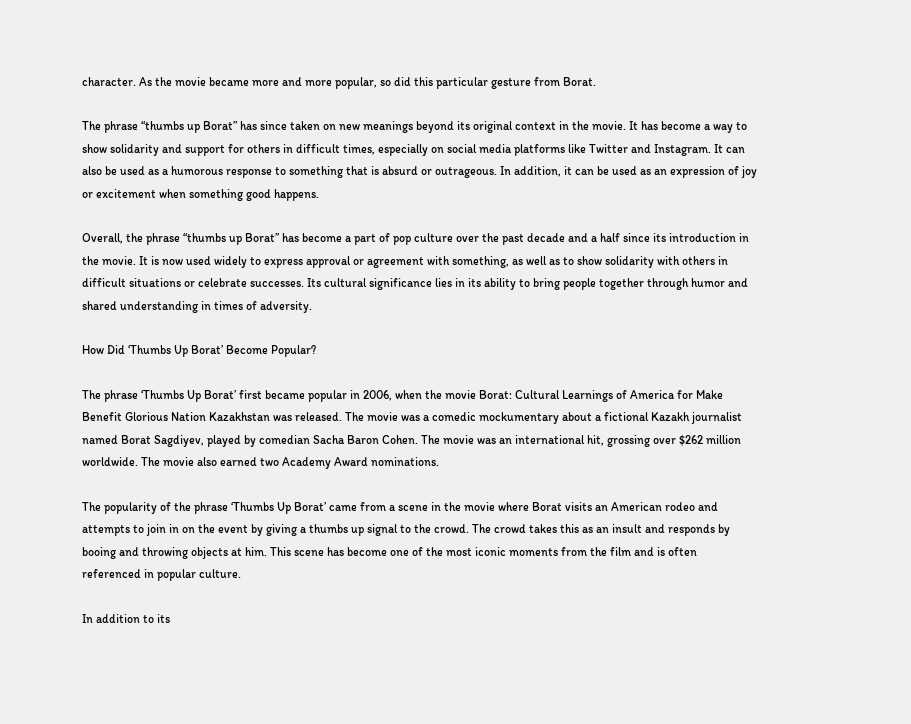character. As the movie became more and more popular, so did this particular gesture from Borat.

The phrase “thumbs up Borat” has since taken on new meanings beyond its original context in the movie. It has become a way to show solidarity and support for others in difficult times, especially on social media platforms like Twitter and Instagram. It can also be used as a humorous response to something that is absurd or outrageous. In addition, it can be used as an expression of joy or excitement when something good happens.

Overall, the phrase “thumbs up Borat” has become a part of pop culture over the past decade and a half since its introduction in the movie. It is now used widely to express approval or agreement with something, as well as to show solidarity with others in difficult situations or celebrate successes. Its cultural significance lies in its ability to bring people together through humor and shared understanding in times of adversity.

How Did ‘Thumbs Up Borat’ Become Popular?

The phrase ‘Thumbs Up Borat’ first became popular in 2006, when the movie Borat: Cultural Learnings of America for Make Benefit Glorious Nation Kazakhstan was released. The movie was a comedic mockumentary about a fictional Kazakh journalist named Borat Sagdiyev, played by comedian Sacha Baron Cohen. The movie was an international hit, grossing over $262 million worldwide. The movie also earned two Academy Award nominations.

The popularity of the phrase ‘Thumbs Up Borat’ came from a scene in the movie where Borat visits an American rodeo and attempts to join in on the event by giving a thumbs up signal to the crowd. The crowd takes this as an insult and responds by booing and throwing objects at him. This scene has become one of the most iconic moments from the film and is often referenced in popular culture.

In addition to its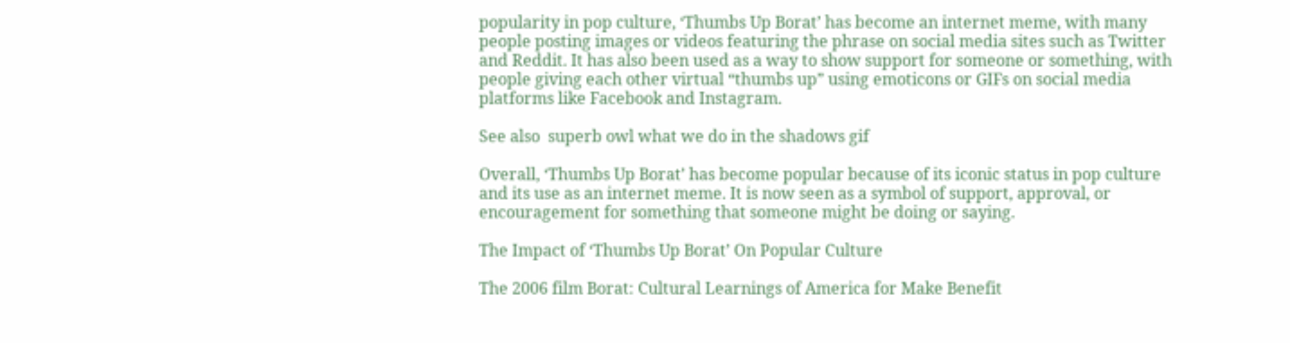popularity in pop culture, ‘Thumbs Up Borat’ has become an internet meme, with many people posting images or videos featuring the phrase on social media sites such as Twitter and Reddit. It has also been used as a way to show support for someone or something, with people giving each other virtual “thumbs up” using emoticons or GIFs on social media platforms like Facebook and Instagram.

See also  superb owl what we do in the shadows gif

Overall, ‘Thumbs Up Borat’ has become popular because of its iconic status in pop culture and its use as an internet meme. It is now seen as a symbol of support, approval, or encouragement for something that someone might be doing or saying.

The Impact of ‘Thumbs Up Borat’ On Popular Culture

The 2006 film Borat: Cultural Learnings of America for Make Benefit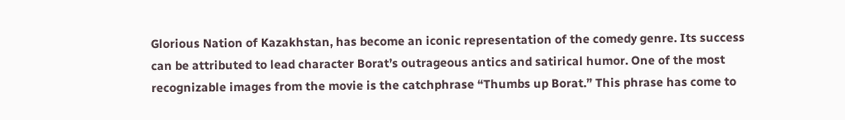Glorious Nation of Kazakhstan, has become an iconic representation of the comedy genre. Its success can be attributed to lead character Borat’s outrageous antics and satirical humor. One of the most recognizable images from the movie is the catchphrase “Thumbs up Borat.” This phrase has come to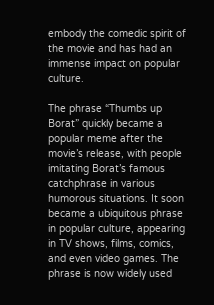embody the comedic spirit of the movie and has had an immense impact on popular culture.

The phrase “Thumbs up Borat” quickly became a popular meme after the movie’s release, with people imitating Borat’s famous catchphrase in various humorous situations. It soon became a ubiquitous phrase in popular culture, appearing in TV shows, films, comics, and even video games. The phrase is now widely used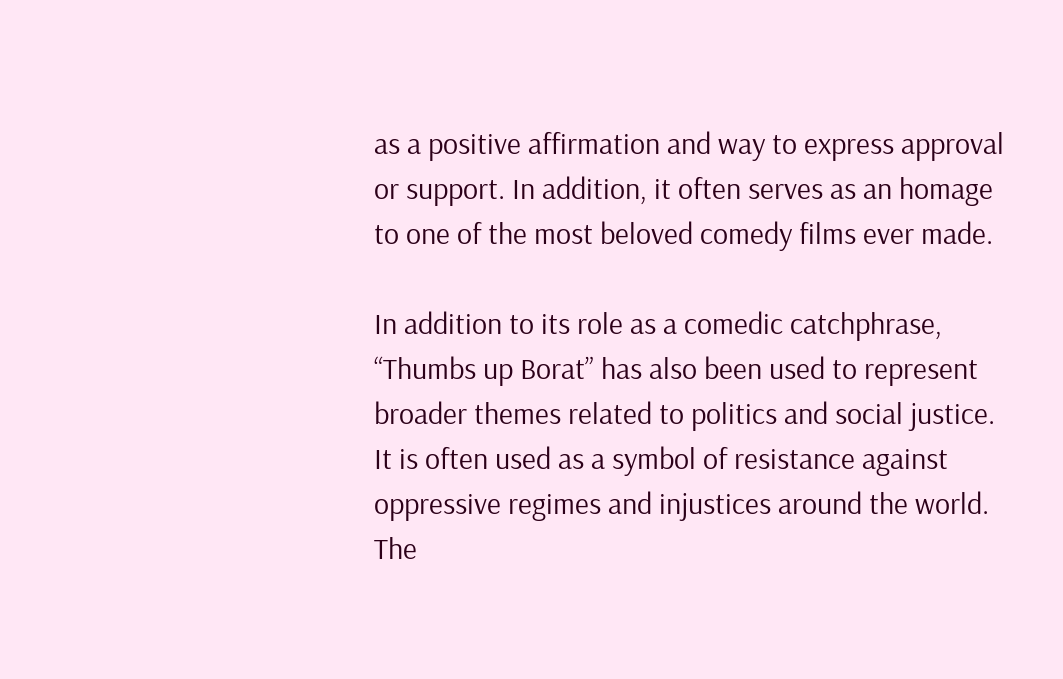as a positive affirmation and way to express approval or support. In addition, it often serves as an homage to one of the most beloved comedy films ever made.

In addition to its role as a comedic catchphrase, “Thumbs up Borat” has also been used to represent broader themes related to politics and social justice. It is often used as a symbol of resistance against oppressive regimes and injustices around the world. The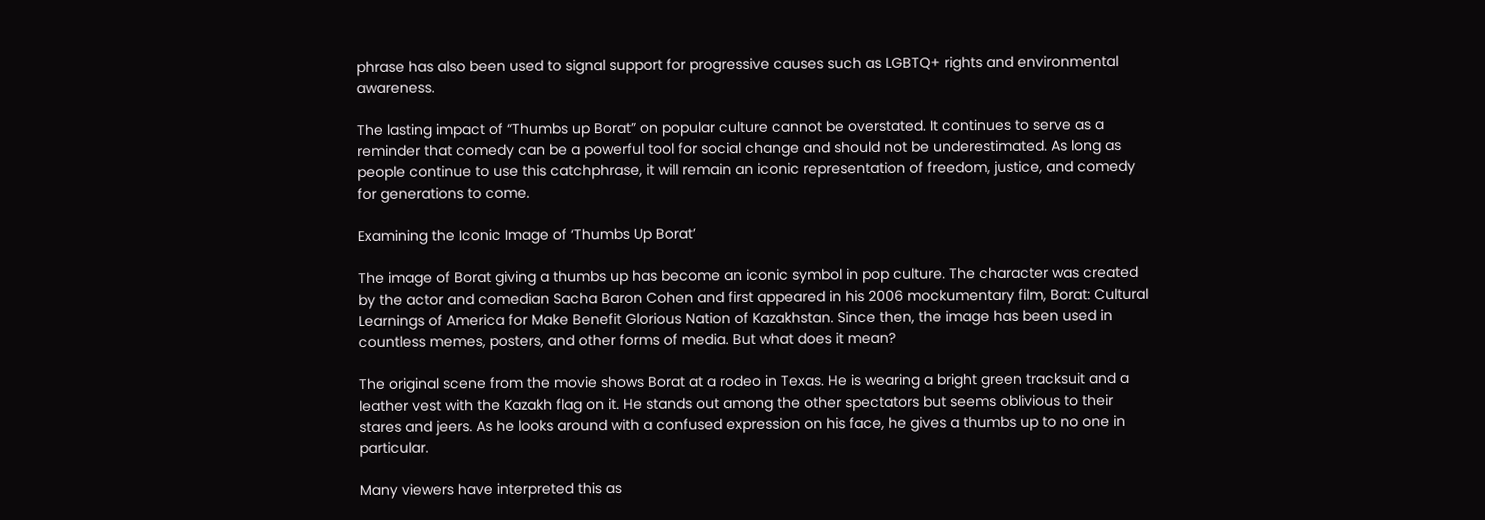phrase has also been used to signal support for progressive causes such as LGBTQ+ rights and environmental awareness.

The lasting impact of “Thumbs up Borat” on popular culture cannot be overstated. It continues to serve as a reminder that comedy can be a powerful tool for social change and should not be underestimated. As long as people continue to use this catchphrase, it will remain an iconic representation of freedom, justice, and comedy for generations to come.

Examining the Iconic Image of ‘Thumbs Up Borat’

The image of Borat giving a thumbs up has become an iconic symbol in pop culture. The character was created by the actor and comedian Sacha Baron Cohen and first appeared in his 2006 mockumentary film, Borat: Cultural Learnings of America for Make Benefit Glorious Nation of Kazakhstan. Since then, the image has been used in countless memes, posters, and other forms of media. But what does it mean?

The original scene from the movie shows Borat at a rodeo in Texas. He is wearing a bright green tracksuit and a leather vest with the Kazakh flag on it. He stands out among the other spectators but seems oblivious to their stares and jeers. As he looks around with a confused expression on his face, he gives a thumbs up to no one in particular.

Many viewers have interpreted this as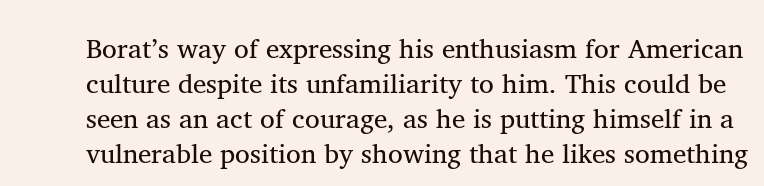Borat’s way of expressing his enthusiasm for American culture despite its unfamiliarity to him. This could be seen as an act of courage, as he is putting himself in a vulnerable position by showing that he likes something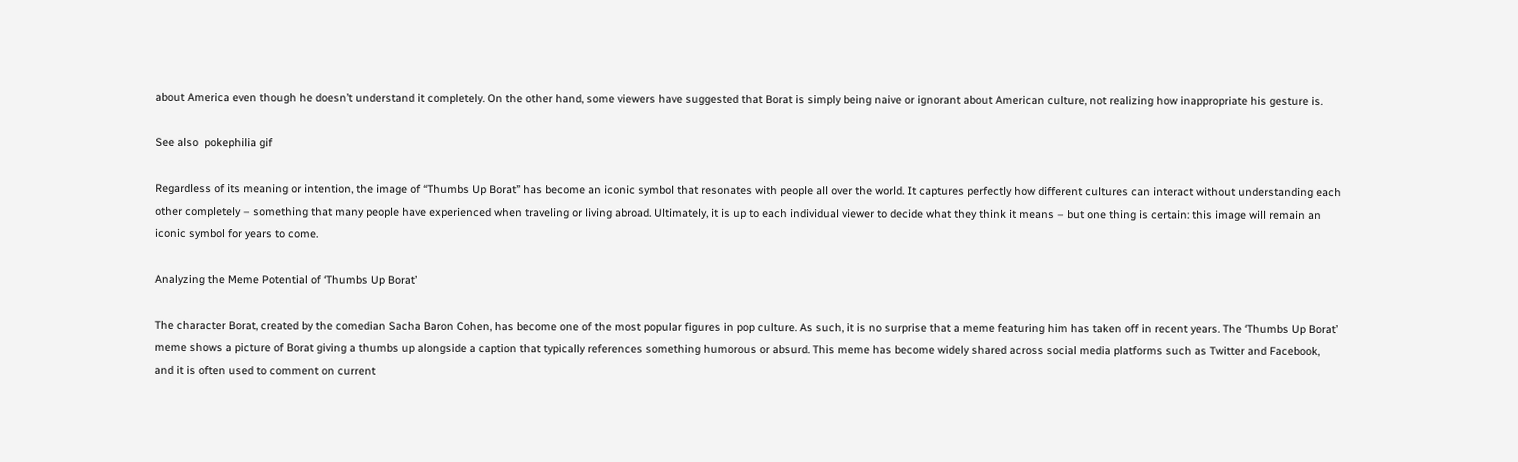about America even though he doesn’t understand it completely. On the other hand, some viewers have suggested that Borat is simply being naive or ignorant about American culture, not realizing how inappropriate his gesture is.

See also  pokephilia gif

Regardless of its meaning or intention, the image of “Thumbs Up Borat” has become an iconic symbol that resonates with people all over the world. It captures perfectly how different cultures can interact without understanding each other completely – something that many people have experienced when traveling or living abroad. Ultimately, it is up to each individual viewer to decide what they think it means – but one thing is certain: this image will remain an iconic symbol for years to come.

Analyzing the Meme Potential of ‘Thumbs Up Borat’

The character Borat, created by the comedian Sacha Baron Cohen, has become one of the most popular figures in pop culture. As such, it is no surprise that a meme featuring him has taken off in recent years. The ‘Thumbs Up Borat’ meme shows a picture of Borat giving a thumbs up alongside a caption that typically references something humorous or absurd. This meme has become widely shared across social media platforms such as Twitter and Facebook, and it is often used to comment on current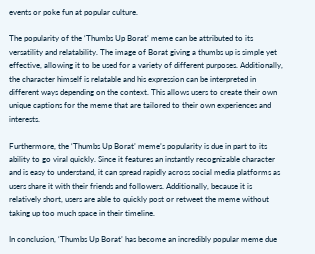events or poke fun at popular culture.

The popularity of the ‘Thumbs Up Borat’ meme can be attributed to its versatility and relatability. The image of Borat giving a thumbs up is simple yet effective, allowing it to be used for a variety of different purposes. Additionally, the character himself is relatable and his expression can be interpreted in different ways depending on the context. This allows users to create their own unique captions for the meme that are tailored to their own experiences and interests.

Furthermore, the ‘Thumbs Up Borat’ meme’s popularity is due in part to its ability to go viral quickly. Since it features an instantly recognizable character and is easy to understand, it can spread rapidly across social media platforms as users share it with their friends and followers. Additionally, because it is relatively short, users are able to quickly post or retweet the meme without taking up too much space in their timeline.

In conclusion, ‘Thumbs Up Borat’ has become an incredibly popular meme due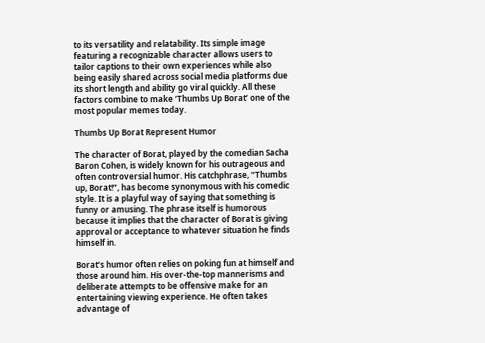to its versatility and relatability. Its simple image featuring a recognizable character allows users to tailor captions to their own experiences while also being easily shared across social media platforms due its short length and ability go viral quickly. All these factors combine to make ‘Thumbs Up Borat’ one of the most popular memes today.

Thumbs Up Borat Represent Humor

The character of Borat, played by the comedian Sacha Baron Cohen, is widely known for his outrageous and often controversial humor. His catchphrase, “Thumbs up, Borat!”, has become synonymous with his comedic style. It is a playful way of saying that something is funny or amusing. The phrase itself is humorous because it implies that the character of Borat is giving approval or acceptance to whatever situation he finds himself in.

Borat’s humor often relies on poking fun at himself and those around him. His over-the-top mannerisms and deliberate attempts to be offensive make for an entertaining viewing experience. He often takes advantage of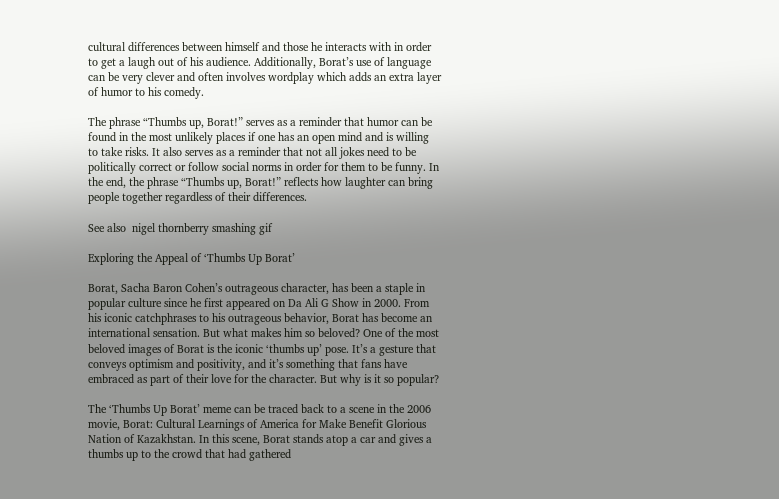cultural differences between himself and those he interacts with in order to get a laugh out of his audience. Additionally, Borat’s use of language can be very clever and often involves wordplay which adds an extra layer of humor to his comedy.

The phrase “Thumbs up, Borat!” serves as a reminder that humor can be found in the most unlikely places if one has an open mind and is willing to take risks. It also serves as a reminder that not all jokes need to be politically correct or follow social norms in order for them to be funny. In the end, the phrase “Thumbs up, Borat!” reflects how laughter can bring people together regardless of their differences.

See also  nigel thornberry smashing gif

Exploring the Appeal of ‘Thumbs Up Borat’

Borat, Sacha Baron Cohen’s outrageous character, has been a staple in popular culture since he first appeared on Da Ali G Show in 2000. From his iconic catchphrases to his outrageous behavior, Borat has become an international sensation. But what makes him so beloved? One of the most beloved images of Borat is the iconic ‘thumbs up’ pose. It’s a gesture that conveys optimism and positivity, and it’s something that fans have embraced as part of their love for the character. But why is it so popular?

The ‘Thumbs Up Borat’ meme can be traced back to a scene in the 2006 movie, Borat: Cultural Learnings of America for Make Benefit Glorious Nation of Kazakhstan. In this scene, Borat stands atop a car and gives a thumbs up to the crowd that had gathered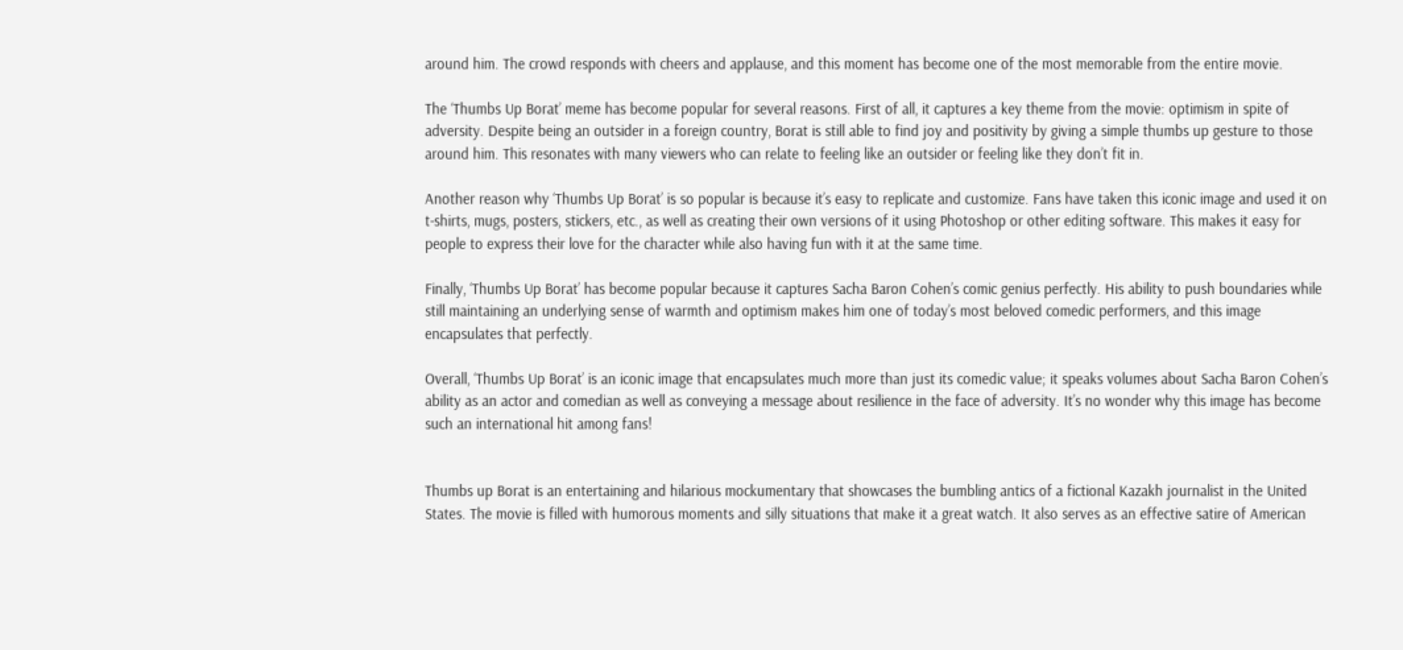around him. The crowd responds with cheers and applause, and this moment has become one of the most memorable from the entire movie.

The ‘Thumbs Up Borat’ meme has become popular for several reasons. First of all, it captures a key theme from the movie: optimism in spite of adversity. Despite being an outsider in a foreign country, Borat is still able to find joy and positivity by giving a simple thumbs up gesture to those around him. This resonates with many viewers who can relate to feeling like an outsider or feeling like they don’t fit in.

Another reason why ‘Thumbs Up Borat’ is so popular is because it’s easy to replicate and customize. Fans have taken this iconic image and used it on t-shirts, mugs, posters, stickers, etc., as well as creating their own versions of it using Photoshop or other editing software. This makes it easy for people to express their love for the character while also having fun with it at the same time.

Finally, ‘Thumbs Up Borat’ has become popular because it captures Sacha Baron Cohen’s comic genius perfectly. His ability to push boundaries while still maintaining an underlying sense of warmth and optimism makes him one of today’s most beloved comedic performers, and this image encapsulates that perfectly.

Overall, ‘Thumbs Up Borat’ is an iconic image that encapsulates much more than just its comedic value; it speaks volumes about Sacha Baron Cohen’s ability as an actor and comedian as well as conveying a message about resilience in the face of adversity. It’s no wonder why this image has become such an international hit among fans!


Thumbs up Borat is an entertaining and hilarious mockumentary that showcases the bumbling antics of a fictional Kazakh journalist in the United States. The movie is filled with humorous moments and silly situations that make it a great watch. It also serves as an effective satire of American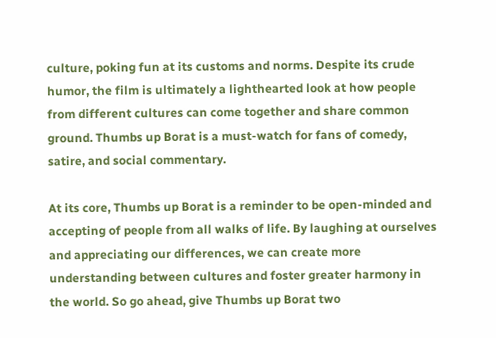culture, poking fun at its customs and norms. Despite its crude humor, the film is ultimately a lighthearted look at how people from different cultures can come together and share common ground. Thumbs up Borat is a must-watch for fans of comedy, satire, and social commentary.

At its core, Thumbs up Borat is a reminder to be open-minded and accepting of people from all walks of life. By laughing at ourselves and appreciating our differences, we can create more understanding between cultures and foster greater harmony in the world. So go ahead, give Thumbs up Borat two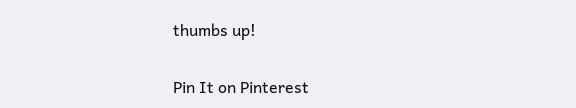thumbs up!

Pin It on Pinterest